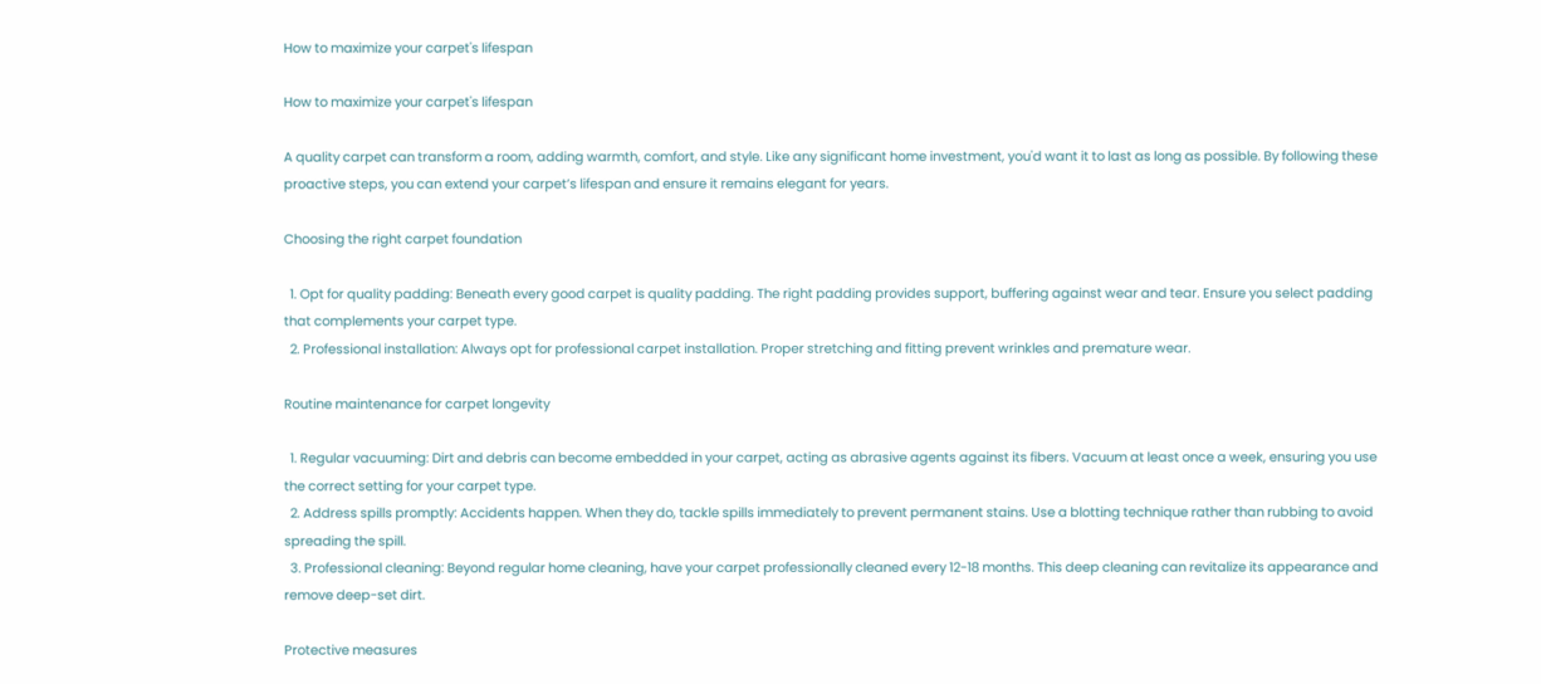How to maximize your carpet's lifespan

How to maximize your carpet's lifespan

A quality carpet can transform a room, adding warmth, comfort, and style. Like any significant home investment, you'd want it to last as long as possible. By following these proactive steps, you can extend your carpet’s lifespan and ensure it remains elegant for years.

Choosing the right carpet foundation

  1. Opt for quality padding: Beneath every good carpet is quality padding. The right padding provides support, buffering against wear and tear. Ensure you select padding that complements your carpet type.
  2. Professional installation: Always opt for professional carpet installation. Proper stretching and fitting prevent wrinkles and premature wear.

Routine maintenance for carpet longevity

  1. Regular vacuuming: Dirt and debris can become embedded in your carpet, acting as abrasive agents against its fibers. Vacuum at least once a week, ensuring you use the correct setting for your carpet type.
  2. Address spills promptly: Accidents happen. When they do, tackle spills immediately to prevent permanent stains. Use a blotting technique rather than rubbing to avoid spreading the spill.
  3. Professional cleaning: Beyond regular home cleaning, have your carpet professionally cleaned every 12-18 months. This deep cleaning can revitalize its appearance and remove deep-set dirt.

Protective measures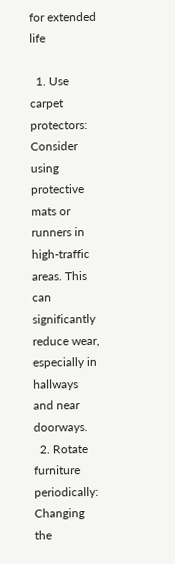for extended life

  1. Use carpet protectors: Consider using protective mats or runners in high-traffic areas. This can significantly reduce wear, especially in hallways and near doorways.
  2. Rotate furniture periodically: Changing the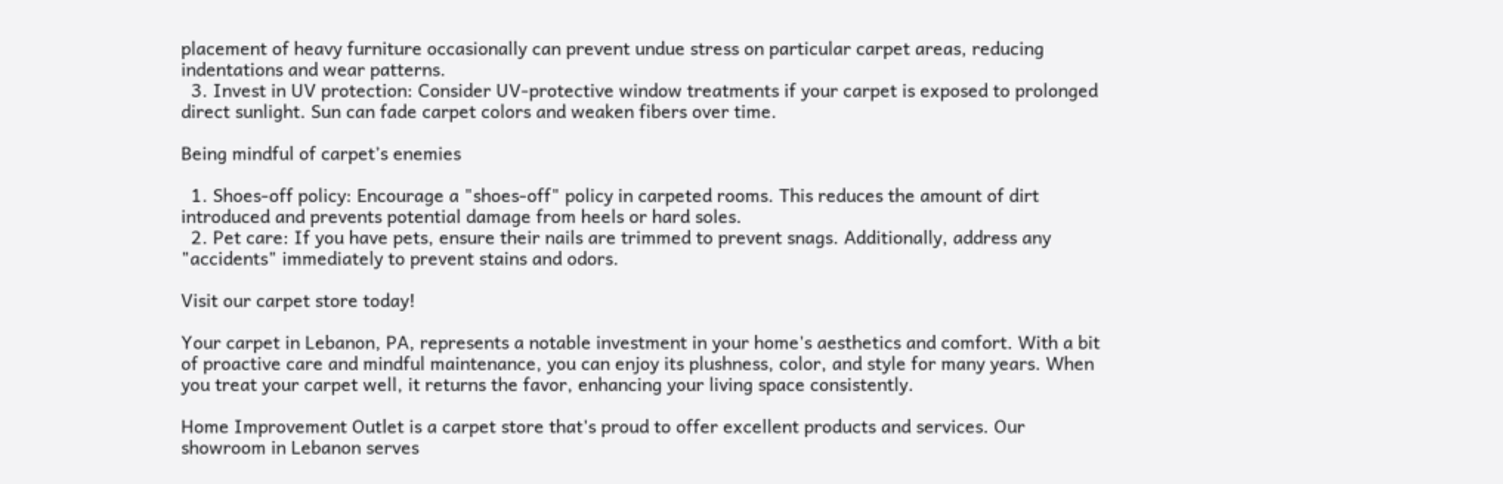placement of heavy furniture occasionally can prevent undue stress on particular carpet areas, reducing indentations and wear patterns.
  3. Invest in UV protection: Consider UV-protective window treatments if your carpet is exposed to prolonged direct sunlight. Sun can fade carpet colors and weaken fibers over time.

Being mindful of carpet’s enemies

  1. Shoes-off policy: Encourage a "shoes-off" policy in carpeted rooms. This reduces the amount of dirt introduced and prevents potential damage from heels or hard soles.
  2. Pet care: If you have pets, ensure their nails are trimmed to prevent snags. Additionally, address any "accidents" immediately to prevent stains and odors.

Visit our carpet store today!

Your carpet in Lebanon, PA, represents a notable investment in your home's aesthetics and comfort. With a bit of proactive care and mindful maintenance, you can enjoy its plushness, color, and style for many years. When you treat your carpet well, it returns the favor, enhancing your living space consistently.

Home Improvement Outlet is a carpet store that's proud to offer excellent products and services. Our showroom in Lebanon serves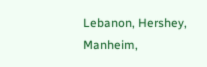Lebanon, Hershey, Manheim,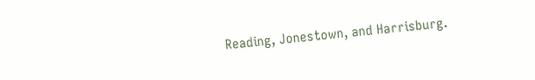Reading, Jonestown, and Harrisburg.